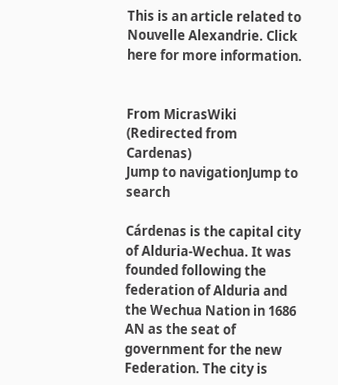This is an article related to Nouvelle Alexandrie. Click here for more information.


From MicrasWiki
(Redirected from Cardenas)
Jump to navigationJump to search

Cárdenas is the capital city of Alduria-Wechua. It was founded following the federation of Alduria and the Wechua Nation in 1686 AN as the seat of government for the new Federation. The city is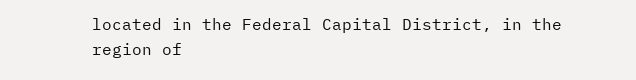located in the Federal Capital District, in the region of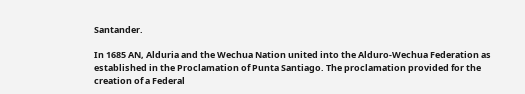Santander.

In 1685 AN, Alduria and the Wechua Nation united into the Alduro-Wechua Federation as established in the Proclamation of Punta Santiago. The proclamation provided for the creation of a Federal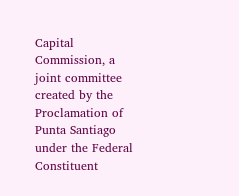Capital Commission, a joint committee created by the Proclamation of Punta Santiago under the Federal Constituent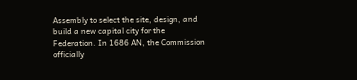Assembly to select the site, design, and build a new capital city for the Federation. In 1686 AN, the Commission officially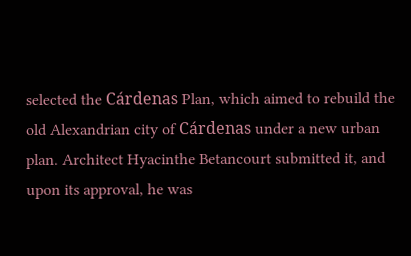selected the Cárdenas Plan, which aimed to rebuild the old Alexandrian city of Cárdenas under a new urban plan. Architect Hyacinthe Betancourt submitted it, and upon its approval, he was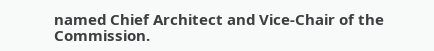named Chief Architect and Vice-Chair of the Commission.